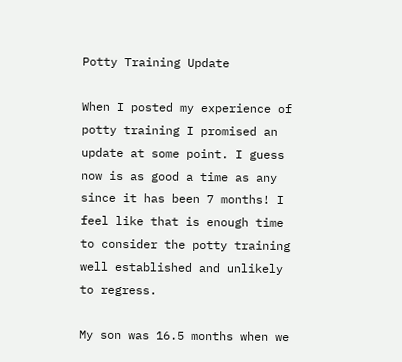Potty Training Update

When I posted my experience of potty training I promised an update at some point. I guess now is as good a time as any since it has been 7 months! I feel like that is enough time to consider the potty training well established and unlikely to regress.

My son was 16.5 months when we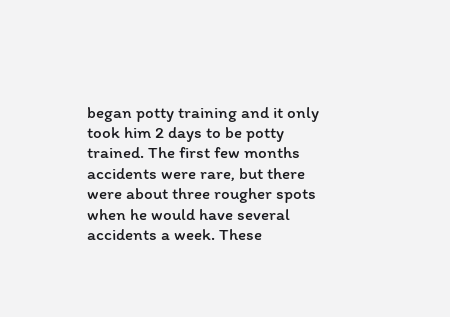began potty training and it only took him 2 days to be potty trained. The first few months accidents were rare, but there were about three rougher spots when he would have several accidents a week. These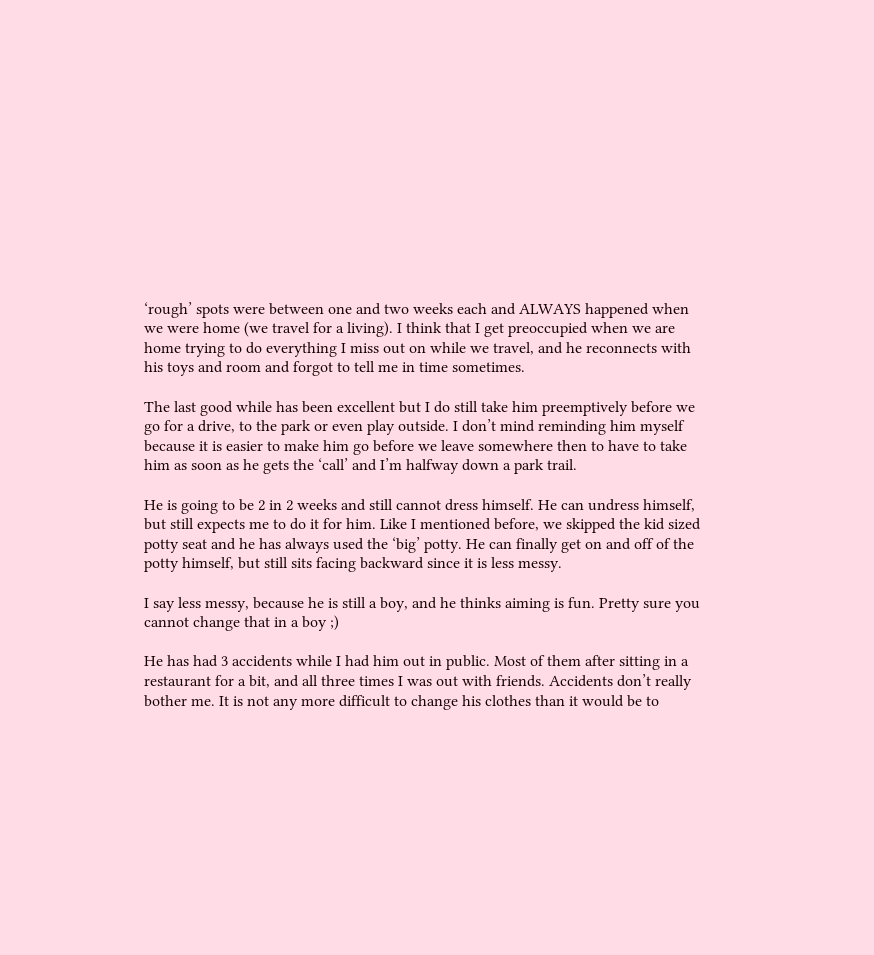‘rough’ spots were between one and two weeks each and ALWAYS happened when we were home (we travel for a living). I think that I get preoccupied when we are home trying to do everything I miss out on while we travel, and he reconnects with his toys and room and forgot to tell me in time sometimes.

The last good while has been excellent but I do still take him preemptively before we go for a drive, to the park or even play outside. I don’t mind reminding him myself because it is easier to make him go before we leave somewhere then to have to take him as soon as he gets the ‘call’ and I’m halfway down a park trail.

He is going to be 2 in 2 weeks and still cannot dress himself. He can undress himself, but still expects me to do it for him. Like I mentioned before, we skipped the kid sized potty seat and he has always used the ‘big’ potty. He can finally get on and off of the potty himself, but still sits facing backward since it is less messy.

I say less messy, because he is still a boy, and he thinks aiming is fun. Pretty sure you cannot change that in a boy ;)

He has had 3 accidents while I had him out in public. Most of them after sitting in a restaurant for a bit, and all three times I was out with friends. Accidents don’t really bother me. It is not any more difficult to change his clothes than it would be to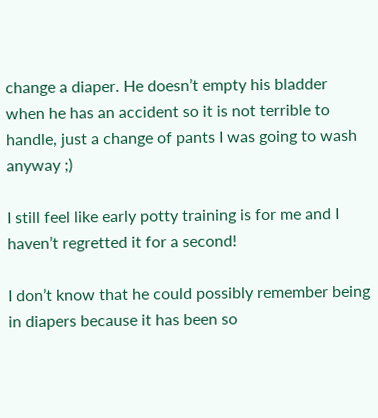change a diaper. He doesn’t empty his bladder when he has an accident so it is not terrible to handle, just a change of pants I was going to wash anyway ;)

I still feel like early potty training is for me and I haven’t regretted it for a second!

I don’t know that he could possibly remember being in diapers because it has been so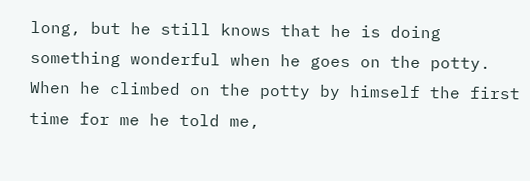long, but he still knows that he is doing something wonderful when he goes on the potty. When he climbed on the potty by himself the first time for me he told me,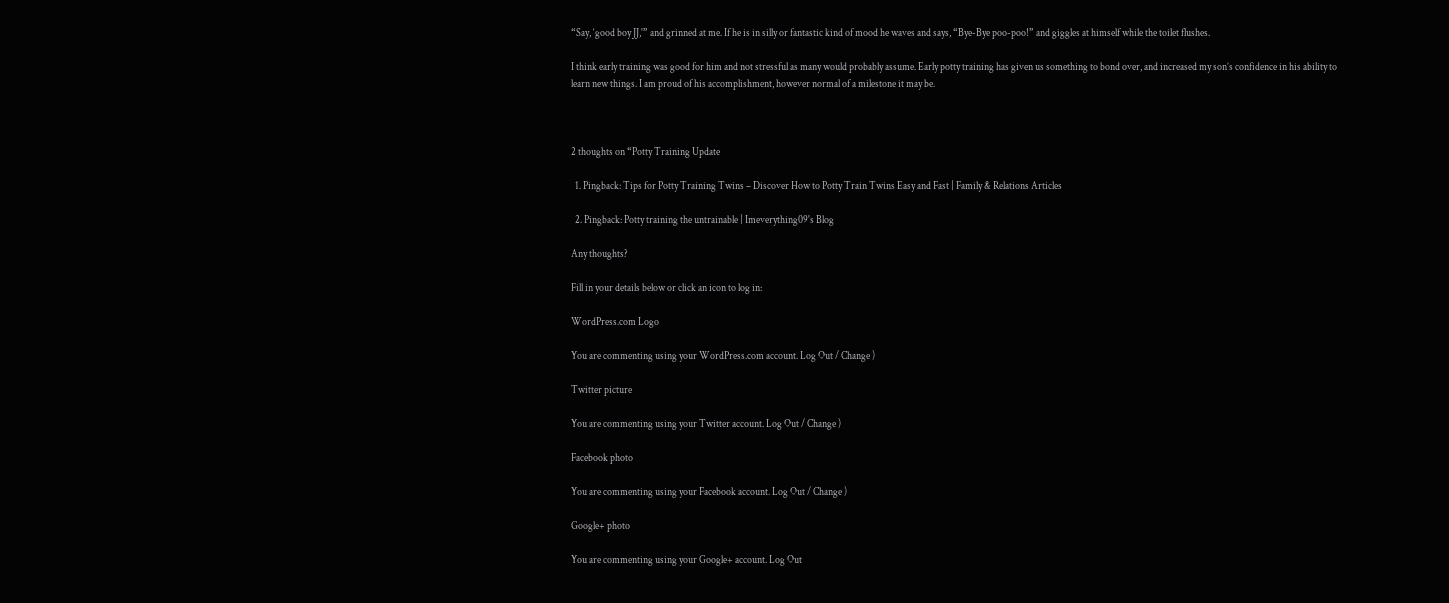“Say, ‘good boy JJ,'” and grinned at me. If he is in silly or fantastic kind of mood he waves and says, “Bye-Bye poo-poo!” and giggles at himself while the toilet flushes.

I think early training was good for him and not stressful as many would probably assume. Early potty training has given us something to bond over, and increased my son’s confidence in his ability to learn new things. I am proud of his accomplishment, however normal of a milestone it may be.



2 thoughts on “Potty Training Update

  1. Pingback: Tips for Potty Training Twins – Discover How to Potty Train Twins Easy and Fast | Family & Relations Articles

  2. Pingback: Potty training the untrainable | Imeverything09's Blog

Any thoughts?

Fill in your details below or click an icon to log in:

WordPress.com Logo

You are commenting using your WordPress.com account. Log Out / Change )

Twitter picture

You are commenting using your Twitter account. Log Out / Change )

Facebook photo

You are commenting using your Facebook account. Log Out / Change )

Google+ photo

You are commenting using your Google+ account. Log Out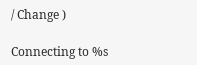/ Change )

Connecting to %s